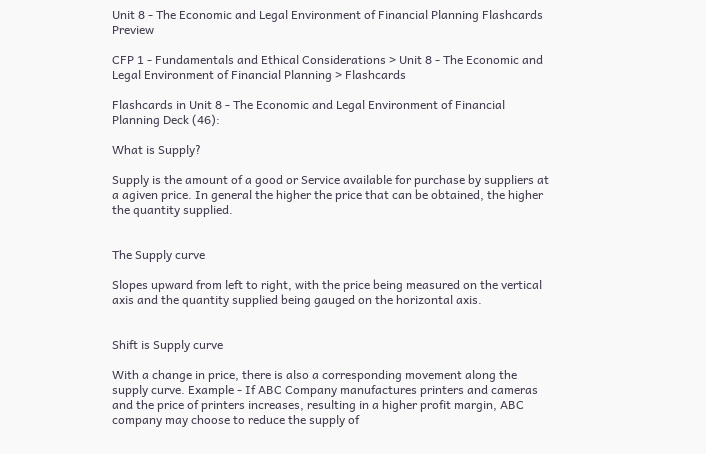Unit 8 - The Economic and Legal Environment of Financial Planning Flashcards Preview

CFP 1 - Fundamentals and Ethical Considerations > Unit 8 - The Economic and Legal Environment of Financial Planning > Flashcards

Flashcards in Unit 8 - The Economic and Legal Environment of Financial Planning Deck (46):

What is Supply?

Supply is the amount of a good or Service available for purchase by suppliers at a agiven price. In general the higher the price that can be obtained, the higher the quantity supplied.


The Supply curve

Slopes upward from left to right, with the price being measured on the vertical axis and the quantity supplied being gauged on the horizontal axis.


Shift is Supply curve

With a change in price, there is also a corresponding movement along the supply curve. Example - If ABC Company manufactures printers and cameras and the price of printers increases, resulting in a higher profit margin, ABC company may choose to reduce the supply of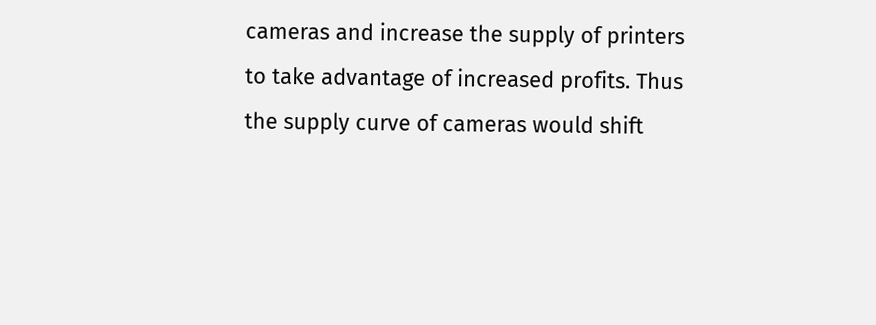cameras and increase the supply of printers to take advantage of increased profits. Thus the supply curve of cameras would shift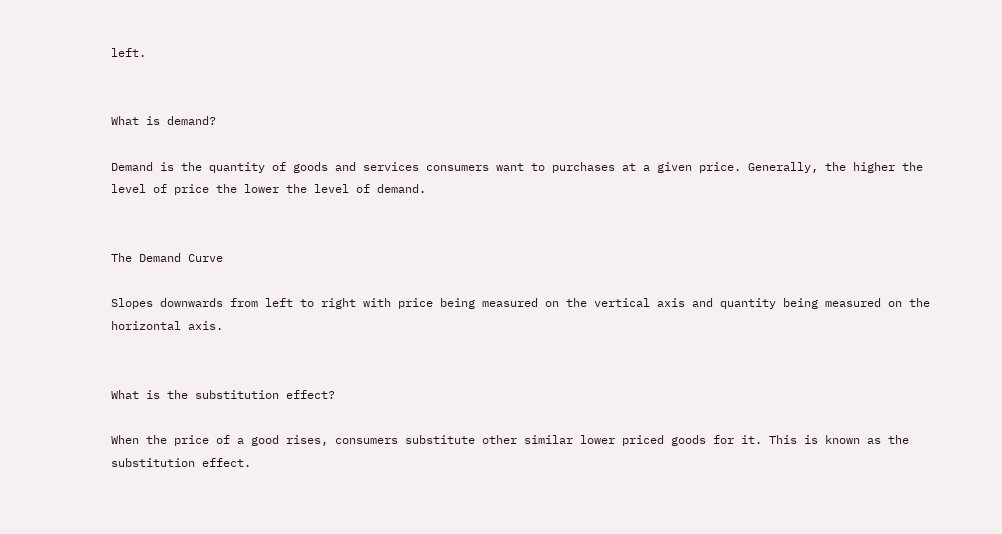left.


What is demand?

Demand is the quantity of goods and services consumers want to purchases at a given price. Generally, the higher the level of price the lower the level of demand.


The Demand Curve

Slopes downwards from left to right with price being measured on the vertical axis and quantity being measured on the horizontal axis.


What is the substitution effect?

When the price of a good rises, consumers substitute other similar lower priced goods for it. This is known as the substitution effect.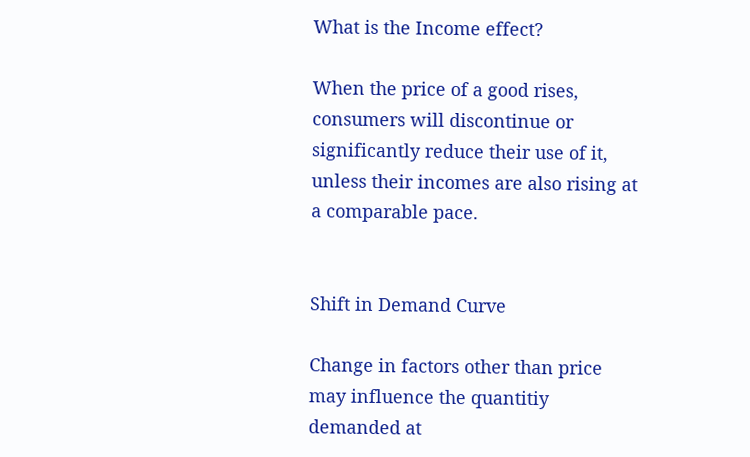What is the Income effect?

When the price of a good rises, consumers will discontinue or significantly reduce their use of it, unless their incomes are also rising at a comparable pace.


Shift in Demand Curve

Change in factors other than price may influence the quantitiy demanded at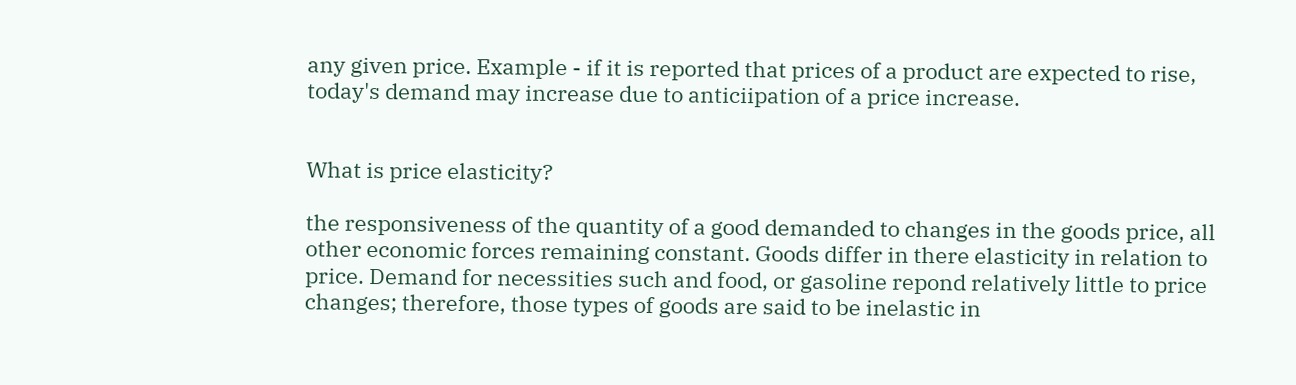any given price. Example - if it is reported that prices of a product are expected to rise, today's demand may increase due to anticiipation of a price increase.


What is price elasticity?

the responsiveness of the quantity of a good demanded to changes in the goods price, all other economic forces remaining constant. Goods differ in there elasticity in relation to price. Demand for necessities such and food, or gasoline repond relatively little to price changes; therefore, those types of goods are said to be inelastic in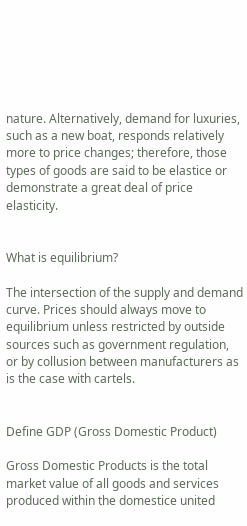nature. Alternatively, demand for luxuries, such as a new boat, responds relatively more to price changes; therefore, those types of goods are said to be elastice or demonstrate a great deal of price elasticity.


What is equilibrium?

The intersection of the supply and demand curve. Prices should always move to equilibrium unless restricted by outside sources such as government regulation, or by collusion between manufacturers as is the case with cartels.


Define GDP (Gross Domestic Product)

Gross Domestic Products is the total market value of all goods and services produced within the domestice united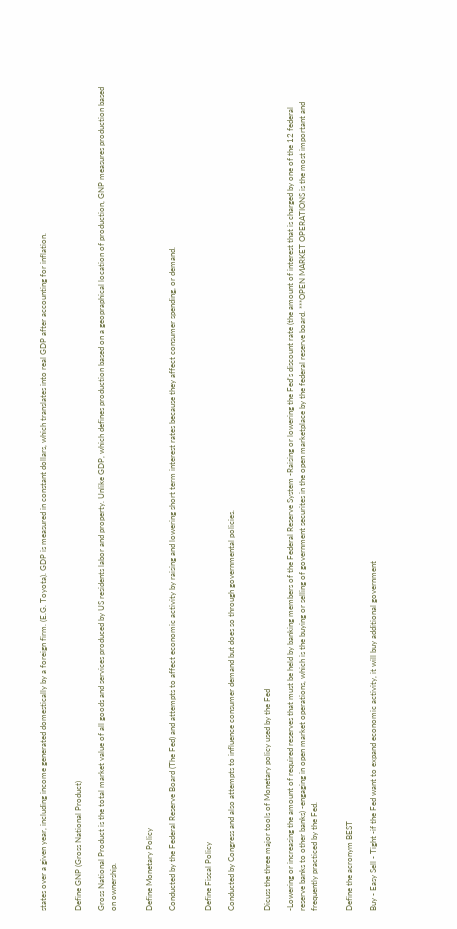states over a given year, including income generated domestically by a foreign firm. (E.G. Toyota). GDP is measured in constant dollars, which translates into real GDP after accounting for inflation.


Define GNP (Gross National Product)

Gross National Product is the total market value of all goods and services produced by US residents labor and property. Unlike GDP, which defines production based on a geopraphical location of production, GNP measures production based on ownership.


Define Monetary Policy

Conducted by the Federal Reserve Board (The Fed) and attempts to affect economic activity by raising and lowering short term interest rates because they affect consumer spending, or demand.


Define Fiscal Policy

Conducted by Congress and also attempts to influence consumer demand but does so through governmental policies.


Dicuss the three major tools of Monetary policy used by the Fed

-Lowering or increasing the amount of required reserves that must be held by banking members of the Federal Reserve System -Raising or lowering the Fed's discount rate (the amount of interest that is charged by one of the 12 federal reserve banks to other banks) -engaging in open market operations, which is the buying or selling of government securites in the open marketplace by the federal reserve board. ***OPEN MARKET OPERATIONS is the most important and frequently practiced by the Fed.


Define the acronym BEST

Buy - Easy Sell - Tight -if the Fed want to expand economic activity, it will buy additional government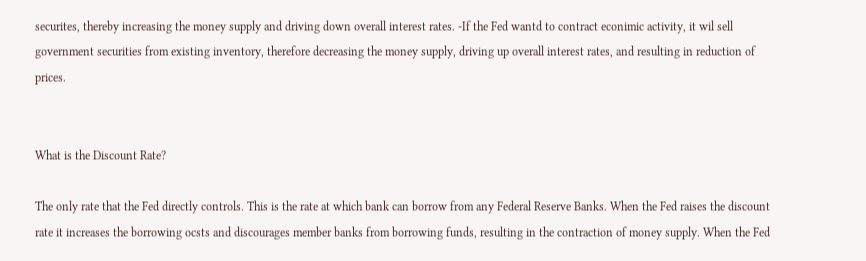securites, thereby increasing the money supply and driving down overall interest rates. -If the Fed wantd to contract econimic activity, it wil sell government securities from existing inventory, therefore decreasing the money supply, driving up overall interest rates, and resulting in reduction of prices.


What is the Discount Rate?

The only rate that the Fed directly controls. This is the rate at which bank can borrow from any Federal Reserve Banks. When the Fed raises the discount rate it increases the borrowing ocsts and discourages member banks from borrowing funds, resulting in the contraction of money supply. When the Fed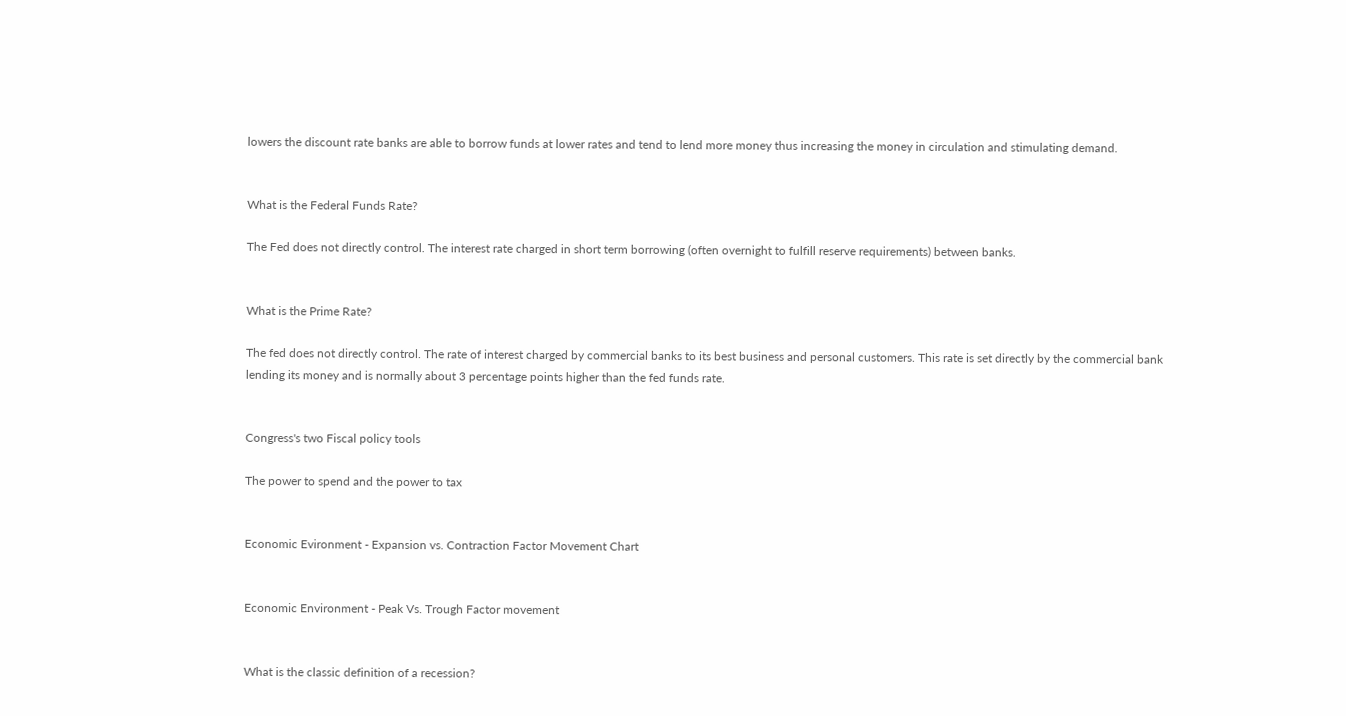lowers the discount rate banks are able to borrow funds at lower rates and tend to lend more money thus increasing the money in circulation and stimulating demand.


What is the Federal Funds Rate?

The Fed does not directly control. The interest rate charged in short term borrowing (often overnight to fulfill reserve requirements) between banks.


What is the Prime Rate?

The fed does not directly control. The rate of interest charged by commercial banks to its best business and personal customers. This rate is set directly by the commercial bank lending its money and is normally about 3 percentage points higher than the fed funds rate.


Congress's two Fiscal policy tools

The power to spend and the power to tax


Economic Evironment - Expansion vs. Contraction Factor Movement Chart


Economic Environment - Peak Vs. Trough Factor movement


What is the classic definition of a recession?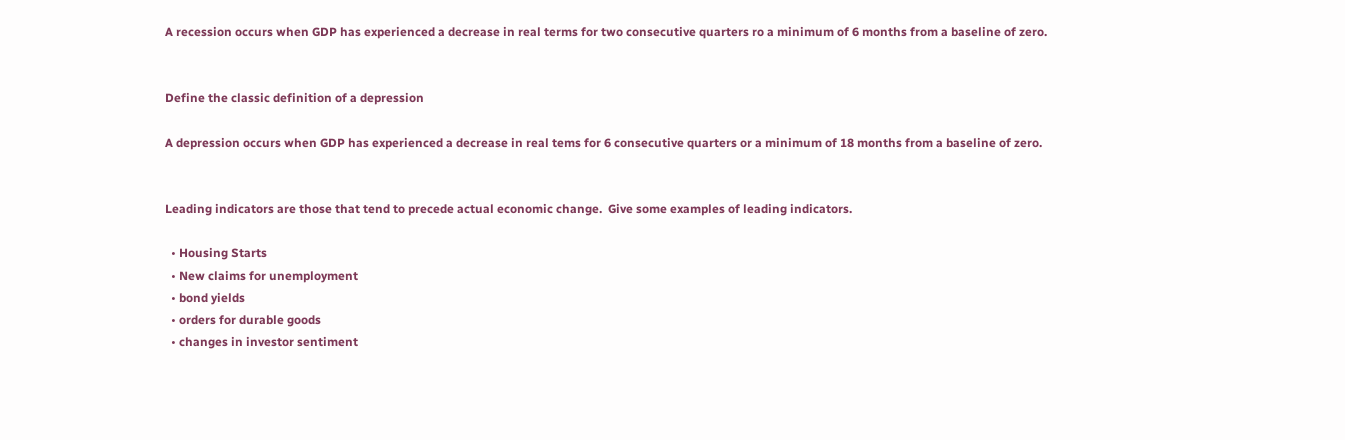A recession occurs when GDP has experienced a decrease in real terms for two consecutive quarters ro a minimum of 6 months from a baseline of zero.


Define the classic definition of a depression

A depression occurs when GDP has experienced a decrease in real tems for 6 consecutive quarters or a minimum of 18 months from a baseline of zero.


Leading indicators are those that tend to precede actual economic change.  Give some examples of leading indicators.

  • Housing Starts
  • New claims for unemployment
  • bond yields
  • orders for durable goods
  • changes in investor sentiment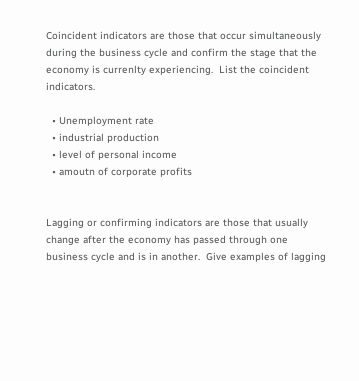Coincident indicators are those that occur simultaneously during the business cycle and confirm the stage that the economy is currenlty experiencing.  List the coincident indicators.

  • Unemployment rate
  • industrial production
  • level of personal income
  • amoutn of corporate profits


Lagging or confirming indicators are those that usually change after the economy has passed through one business cycle and is in another.  Give examples of lagging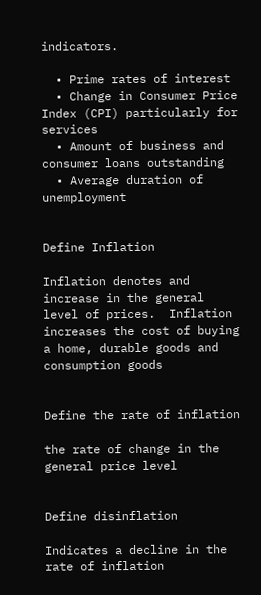indicators.

  • Prime rates of interest
  • Change in Consumer Price Index (CPI) particularly for services
  • Amount of business and consumer loans outstanding
  • Average duration of unemployment


Define Inflation

Inflation denotes and increase in the general level of prices.  Inflation increases the cost of buying a home, durable goods and consumption goods


Define the rate of inflation

the rate of change in the general price level


Define disinflation

Indicates a decline in the rate of inflation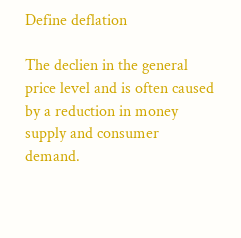Define deflation

The declien in the general price level and is often caused by a reduction in money supply and consumer demand.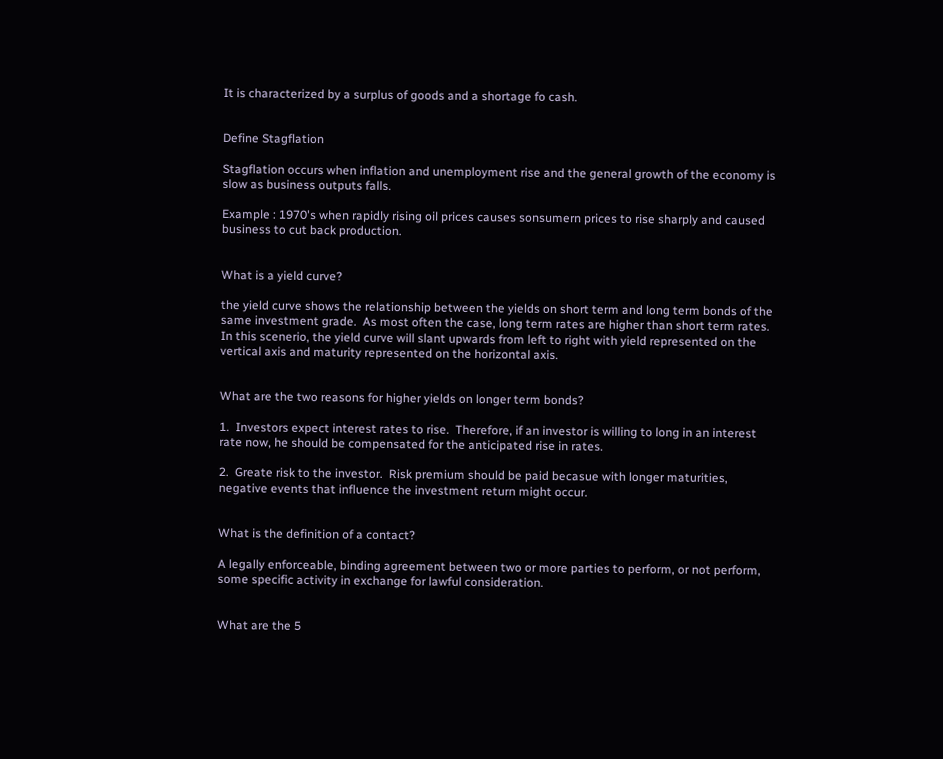It is characterized by a surplus of goods and a shortage fo cash.


Define Stagflation

Stagflation occurs when inflation and unemployment rise and the general growth of the economy is slow as business outputs falls.

Example : 1970's when rapidly rising oil prices causes sonsumern prices to rise sharply and caused business to cut back production.


What is a yield curve?

the yield curve shows the relationship between the yields on short term and long term bonds of the same investment grade.  As most often the case, long term rates are higher than short term rates.  In this scenerio, the yield curve will slant upwards from left to right with yield represented on the vertical axis and maturity represented on the horizontal axis.


What are the two reasons for higher yields on longer term bonds?

1.  Investors expect interest rates to rise.  Therefore, if an investor is willing to long in an interest rate now, he should be compensated for the anticipated rise in rates.

2.  Greate risk to the investor.  Risk premium should be paid becasue with longer maturities, negative events that influence the investment return might occur.


What is the definition of a contact?

A legally enforceable, binding agreement between two or more parties to perform, or not perform, some specific activity in exchange for lawful consideration.


What are the 5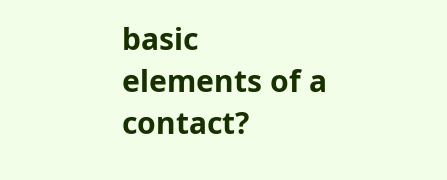basic elements of a contact?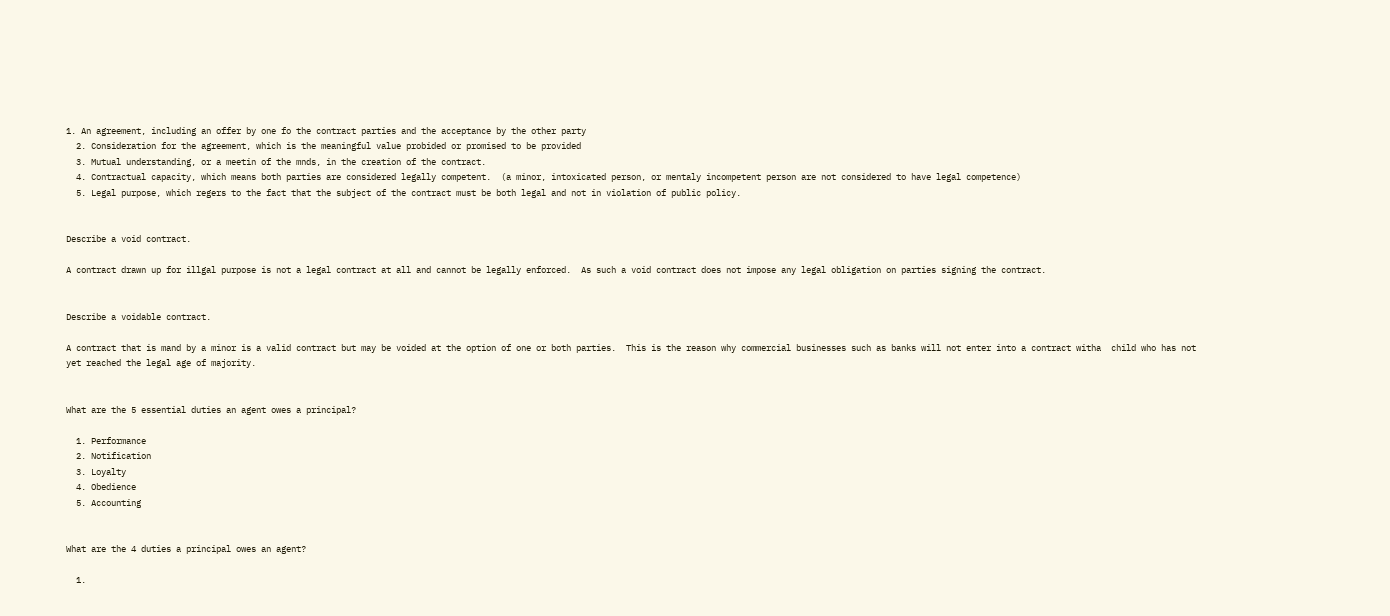1. An agreement, including an offer by one fo the contract parties and the acceptance by the other party
  2. Consideration for the agreement, which is the meaningful value probided or promised to be provided
  3. Mutual understanding, or a meetin of the mnds, in the creation of the contract.
  4. Contractual capacity, which means both parties are considered legally competent.  (a minor, intoxicated person, or mentaly incompetent person are not considered to have legal competence)
  5. Legal purpose, which regers to the fact that the subject of the contract must be both legal and not in violation of public policy.


Describe a void contract.

A contract drawn up for illgal purpose is not a legal contract at all and cannot be legally enforced.  As such a void contract does not impose any legal obligation on parties signing the contract.


Describe a voidable contract.

A contract that is mand by a minor is a valid contract but may be voided at the option of one or both parties.  This is the reason why commercial businesses such as banks will not enter into a contract witha  child who has not yet reached the legal age of majority.


What are the 5 essential duties an agent owes a principal?

  1. Performance
  2. Notification
  3. Loyalty
  4. Obedience
  5. Accounting


What are the 4 duties a principal owes an agent?

  1.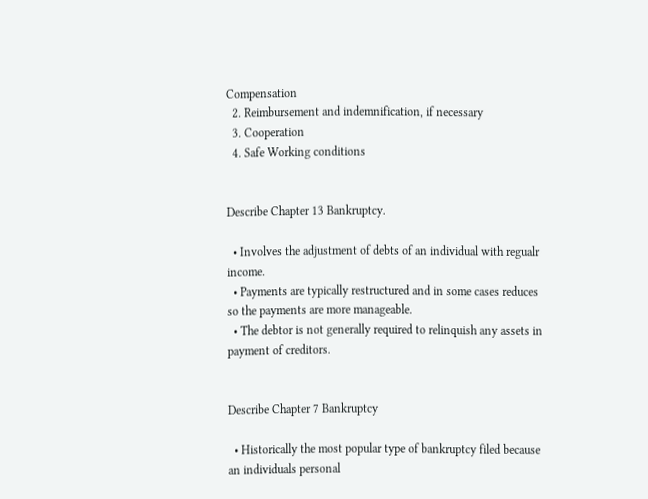Compensation
  2. Reimbursement and indemnification, if necessary
  3. Cooperation
  4. Safe Working conditions


Describe Chapter 13 Bankruptcy.

  • Involves the adjustment of debts of an individual with regualr income.
  • Payments are typically restructured and in some cases reduces so the payments are more manageable.
  • The debtor is not generally required to relinquish any assets in payment of creditors.


Describe Chapter 7 Bankruptcy

  • Historically the most popular type of bankruptcy filed because an individuals personal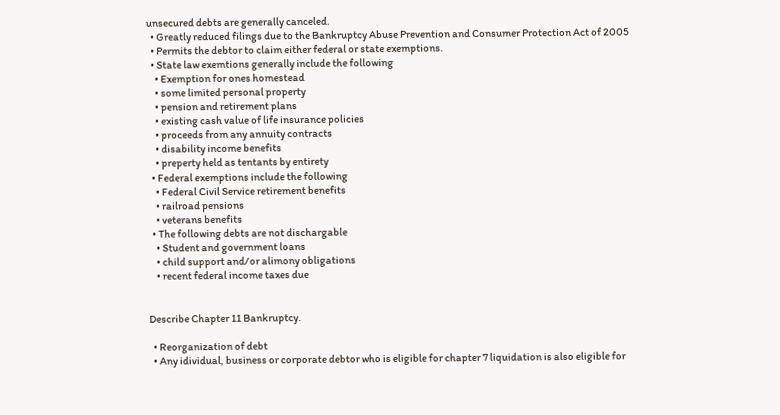unsecured debts are generally canceled.
  • Greatly reduced filings due to the Bankruptcy Abuse Prevention and Consumer Protection Act of 2005
  • Permits the debtor to claim either federal or state exemptions.
  • State law exemtions generally include the following
    • Exemption for ones homestead
    • some limited personal property
    • pension and retirement plans
    • existing cash value of life insurance policies
    • proceeds from any annuity contracts
    • disability income benefits
    • preperty held as tentants by entirety
  • Federal exemptions include the following
    • Federal Civil Service retirement benefits
    • railroad pensions
    • veterans benefits
  • The following debts are not dischargable
    • Student and government loans
    • child support and/or alimony obligations
    • recent federal income taxes due


Describe Chapter 11 Bankruptcy.

  • Reorganization of debt
  • Any idividual, business or corporate debtor who is eligible for chapter 7 liquidation is also eligible for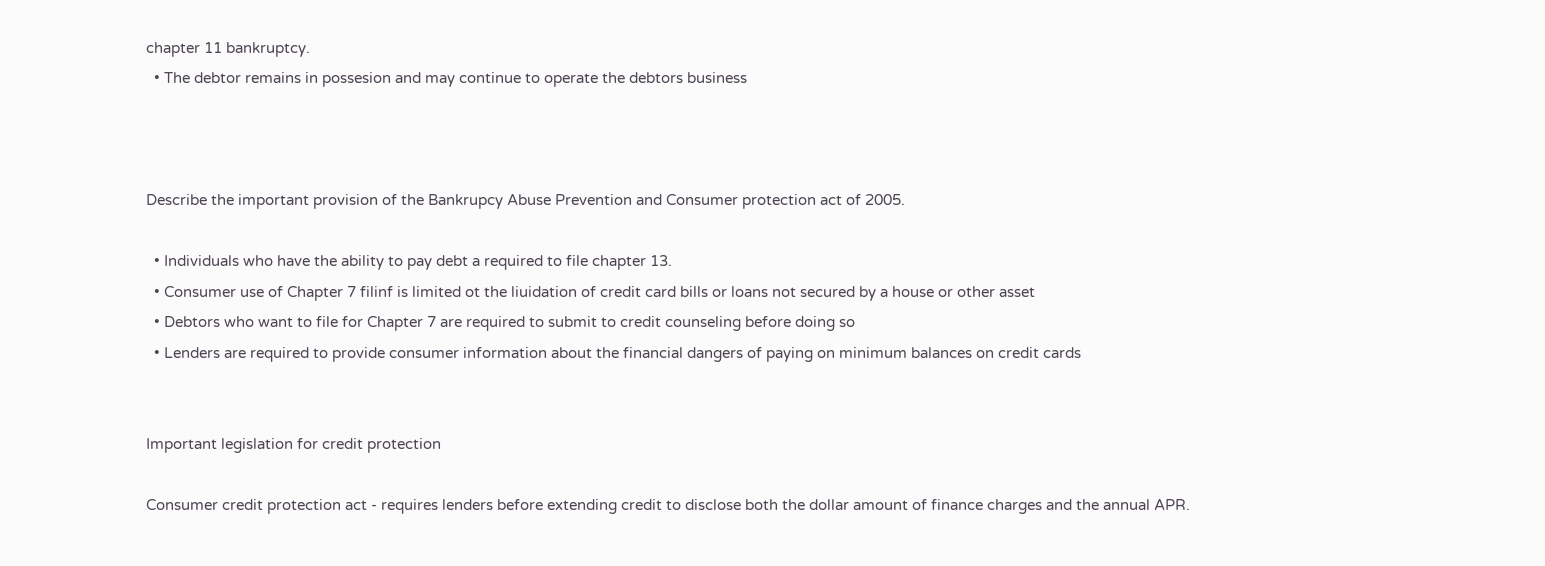chapter 11 bankruptcy.
  • The debtor remains in possesion and may continue to operate the debtors business



Describe the important provision of the Bankrupcy Abuse Prevention and Consumer protection act of 2005.

  • Individuals who have the ability to pay debt a required to file chapter 13.
  • Consumer use of Chapter 7 filinf is limited ot the liuidation of credit card bills or loans not secured by a house or other asset
  • Debtors who want to file for Chapter 7 are required to submit to credit counseling before doing so
  • Lenders are required to provide consumer information about the financial dangers of paying on minimum balances on credit cards


Important legislation for credit protection

Consumer credit protection act - requires lenders before extending credit to disclose both the dollar amount of finance charges and the annual APR.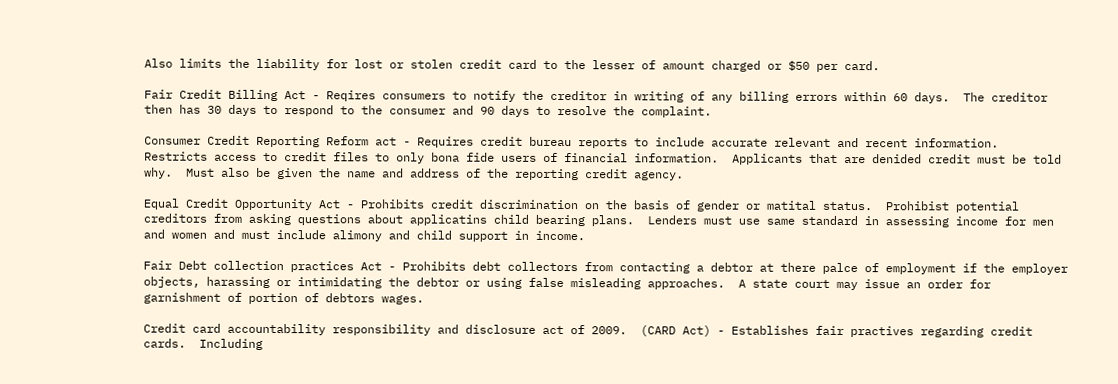Also limits the liability for lost or stolen credit card to the lesser of amount charged or $50 per card.

Fair Credit Billing Act - Reqires consumers to notify the creditor in writing of any billing errors within 60 days.  The creditor then has 30 days to respond to the consumer and 90 days to resolve the complaint.

Consumer Credit Reporting Reform act - Requires credit bureau reports to include accurate relevant and recent information.  Restricts access to credit files to only bona fide users of financial information.  Applicants that are denided credit must be told why.  Must also be given the name and address of the reporting credit agency.

Equal Credit Opportunity Act - Prohibits credit discrimination on the basis of gender or matital status.  Prohibist potential creditors from asking questions about applicatins child bearing plans.  Lenders must use same standard in assessing income for men and women and must include alimony and child support in income.

Fair Debt collection practices Act - Prohibits debt collectors from contacting a debtor at there palce of employment if the employer objects, harassing or intimidating the debtor or using false misleading approaches.  A state court may issue an order for garnishment of portion of debtors wages.

Credit card accountability responsibility and disclosure act of 2009.  (CARD Act) - Establishes fair practives regarding credit cards.  Including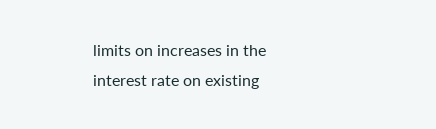limits on increases in the interest rate on existing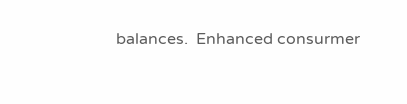balances.  Enhanced consurmer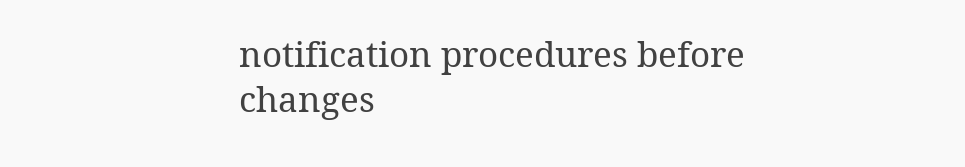notification procedures before changes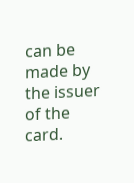can be made by the issuer of the card.